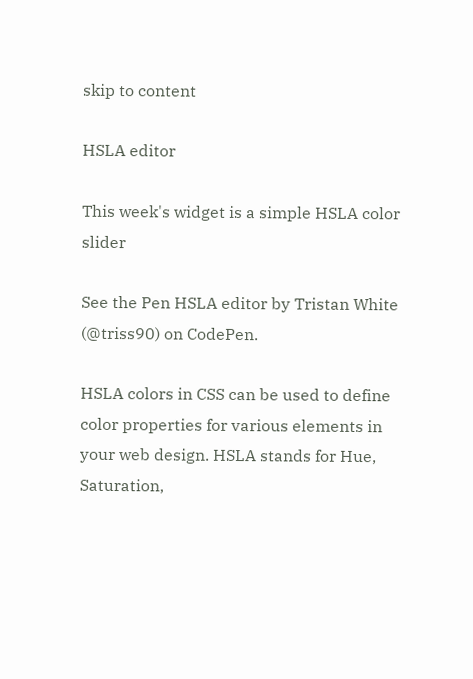skip to content

HSLA editor

This week's widget is a simple HSLA color slider

See the Pen HSLA editor by Tristan White (@triss90) on CodePen.

HSLA colors in CSS can be used to define color properties for various elements in your web design. HSLA stands for Hue, Saturation,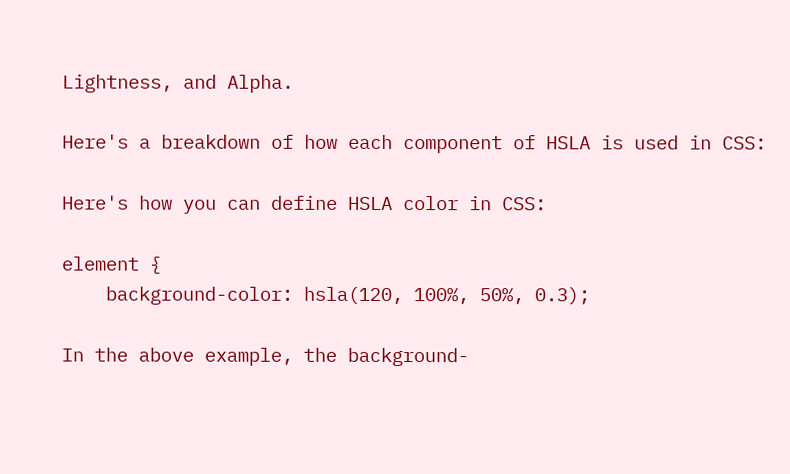Lightness, and Alpha.

Here's a breakdown of how each component of HSLA is used in CSS:

Here's how you can define HSLA color in CSS:

element {
    background-color: hsla(120, 100%, 50%, 0.3);

In the above example, the background-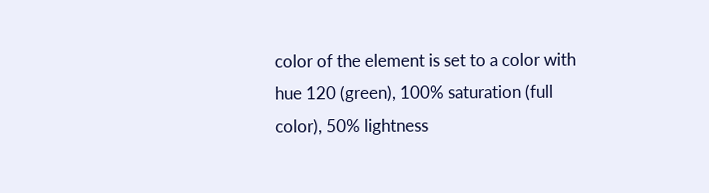color of the element is set to a color with hue 120 (green), 100% saturation (full color), 50% lightness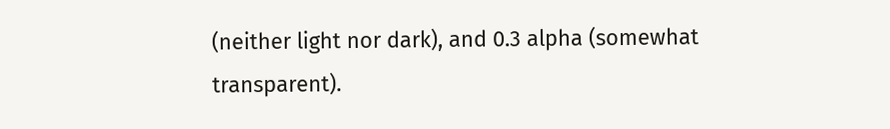(neither light nor dark), and 0.3 alpha (somewhat transparent).